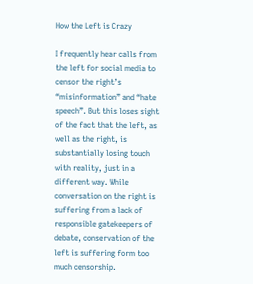How the Left is Crazy

I frequently hear calls from the left for social media to censor the right’s “misinformation” and “hate speech”. But this loses sight of the fact that the left, as well as the right, is substantially losing touch with reality, just in a different way. While conversation on the right is suffering from a lack of responsible gatekeepers of debate, conservation of the left is suffering form too much censorship.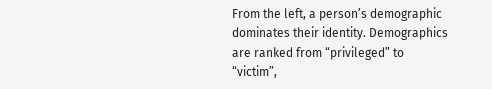From the left, a person’s demographic dominates their identity. Demographics are ranked from “privileged” to “victim”,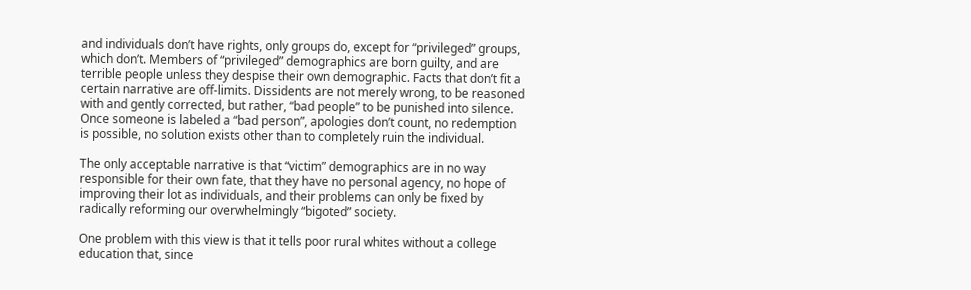and individuals don’t have rights, only groups do, except for “privileged” groups, which don’t. Members of “privileged” demographics are born guilty, and are terrible people unless they despise their own demographic. Facts that don’t fit a certain narrative are off-limits. Dissidents are not merely wrong, to be reasoned with and gently corrected, but rather, “bad people” to be punished into silence. Once someone is labeled a “bad person”, apologies don’t count, no redemption is possible, no solution exists other than to completely ruin the individual.

The only acceptable narrative is that “victim” demographics are in no way responsible for their own fate, that they have no personal agency, no hope of improving their lot as individuals, and their problems can only be fixed by radically reforming our overwhelmingly “bigoted” society.

One problem with this view is that it tells poor rural whites without a college education that, since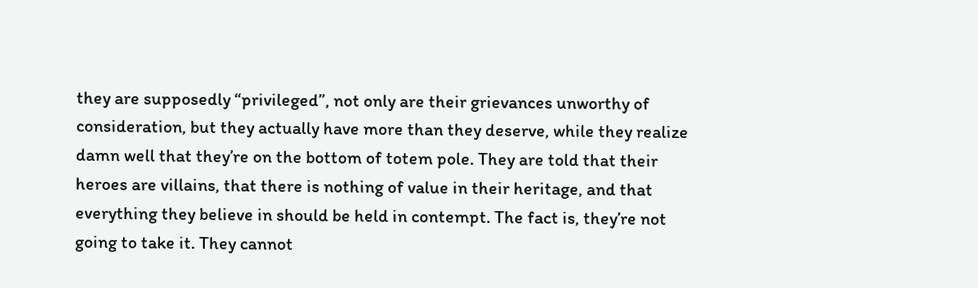they are supposedly “privileged”, not only are their grievances unworthy of consideration, but they actually have more than they deserve, while they realize damn well that they’re on the bottom of totem pole. They are told that their heroes are villains, that there is nothing of value in their heritage, and that everything they believe in should be held in contempt. The fact is, they’re not going to take it. They cannot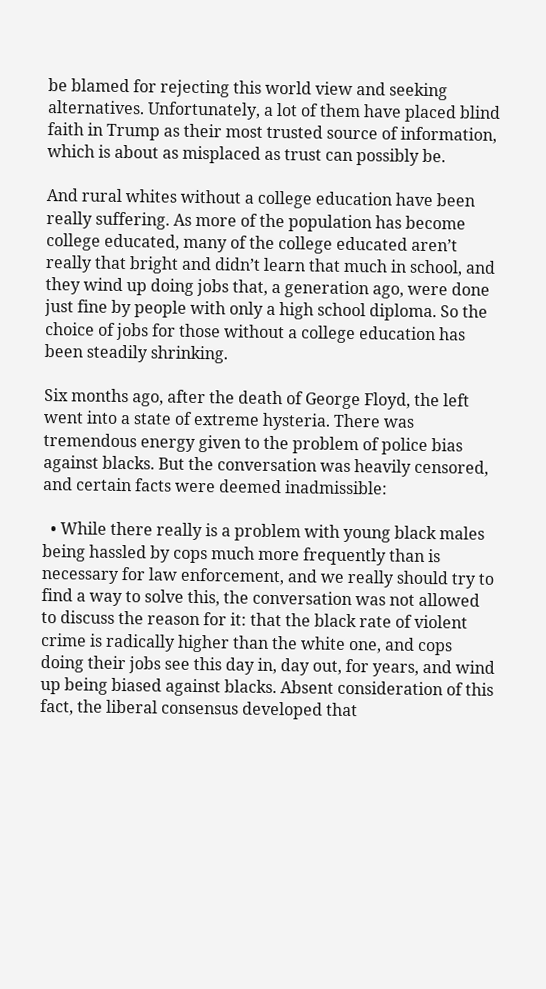be blamed for rejecting this world view and seeking alternatives. Unfortunately, a lot of them have placed blind faith in Trump as their most trusted source of information, which is about as misplaced as trust can possibly be.

And rural whites without a college education have been really suffering. As more of the population has become college educated, many of the college educated aren’t really that bright and didn’t learn that much in school, and they wind up doing jobs that, a generation ago, were done just fine by people with only a high school diploma. So the choice of jobs for those without a college education has been steadily shrinking.

Six months ago, after the death of George Floyd, the left went into a state of extreme hysteria. There was tremendous energy given to the problem of police bias against blacks. But the conversation was heavily censored, and certain facts were deemed inadmissible:

  • While there really is a problem with young black males being hassled by cops much more frequently than is necessary for law enforcement, and we really should try to find a way to solve this, the conversation was not allowed to discuss the reason for it: that the black rate of violent crime is radically higher than the white one, and cops doing their jobs see this day in, day out, for years, and wind up being biased against blacks. Absent consideration of this fact, the liberal consensus developed that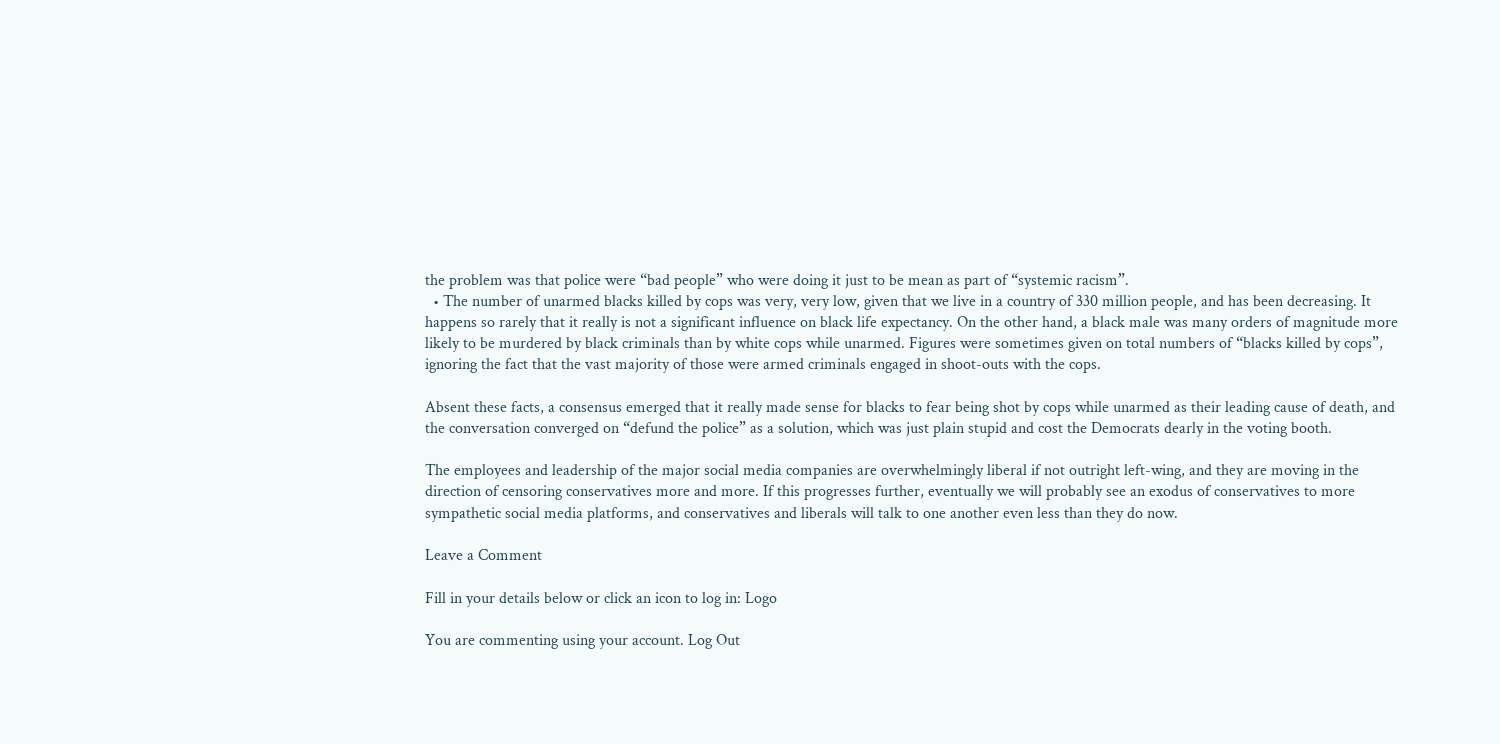the problem was that police were “bad people” who were doing it just to be mean as part of “systemic racism”.
  • The number of unarmed blacks killed by cops was very, very low, given that we live in a country of 330 million people, and has been decreasing. It happens so rarely that it really is not a significant influence on black life expectancy. On the other hand, a black male was many orders of magnitude more likely to be murdered by black criminals than by white cops while unarmed. Figures were sometimes given on total numbers of “blacks killed by cops”, ignoring the fact that the vast majority of those were armed criminals engaged in shoot-outs with the cops.

Absent these facts, a consensus emerged that it really made sense for blacks to fear being shot by cops while unarmed as their leading cause of death, and the conversation converged on “defund the police” as a solution, which was just plain stupid and cost the Democrats dearly in the voting booth.

The employees and leadership of the major social media companies are overwhelmingly liberal if not outright left-wing, and they are moving in the direction of censoring conservatives more and more. If this progresses further, eventually we will probably see an exodus of conservatives to more sympathetic social media platforms, and conservatives and liberals will talk to one another even less than they do now.

Leave a Comment

Fill in your details below or click an icon to log in: Logo

You are commenting using your account. Log Out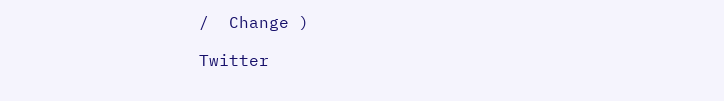/  Change )

Twitter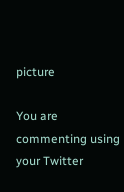picture

You are commenting using your Twitter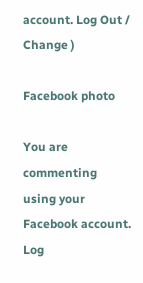account. Log Out /  Change )

Facebook photo

You are commenting using your Facebook account. Log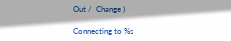Out /  Change )

Connecting to %s